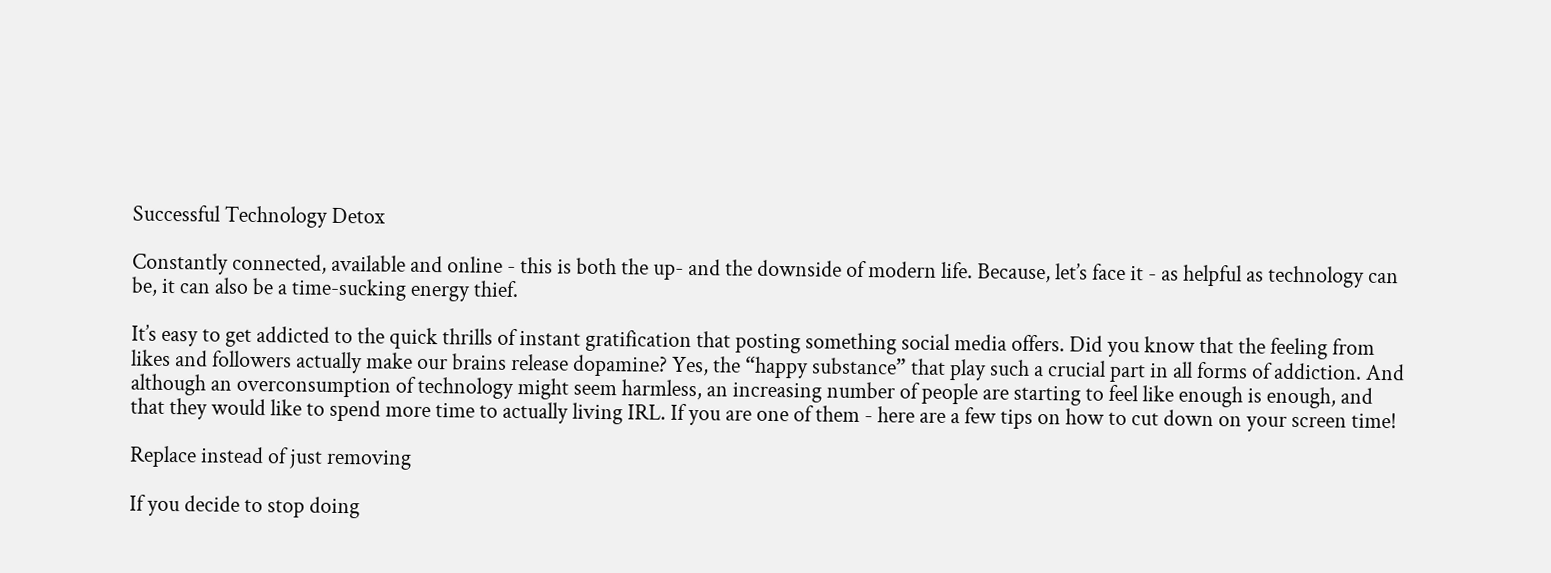Successful Technology Detox

Constantly connected, available and online - this is both the up- and the downside of modern life. Because, let’s face it - as helpful as technology can be, it can also be a time-sucking energy thief.

It’s easy to get addicted to the quick thrills of instant gratification that posting something social media offers. Did you know that the feeling from likes and followers actually make our brains release dopamine? Yes, the “happy substance” that play such a crucial part in all forms of addiction. And although an overconsumption of technology might seem harmless, an increasing number of people are starting to feel like enough is enough, and that they would like to spend more time to actually living IRL. If you are one of them - here are a few tips on how to cut down on your screen time!

Replace instead of just removing

If you decide to stop doing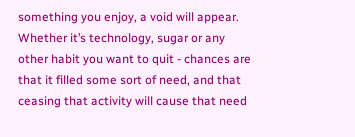something you enjoy, a void will appear. Whether it’s technology, sugar or any other habit you want to quit - chances are that it filled some sort of need, and that ceasing that activity will cause that need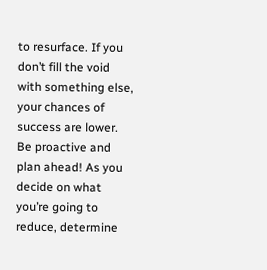to resurface. If you don’t fill the void with something else, your chances of success are lower. Be proactive and plan ahead! As you decide on what you’re going to reduce, determine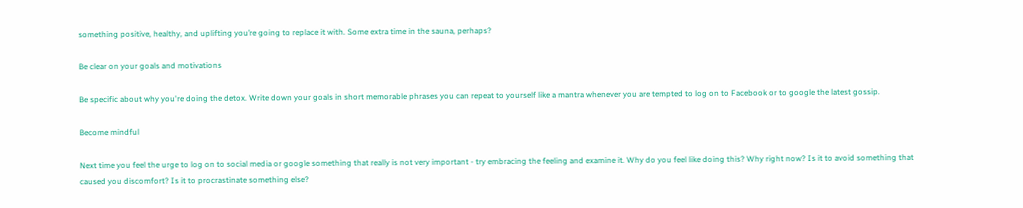something positive, healthy, and uplifting you’re going to replace it with. Some extra time in the sauna, perhaps?

Be clear on your goals and motivations

Be specific about why you're doing the detox. Write down your goals in short memorable phrases you can repeat to yourself like a mantra whenever you are tempted to log on to Facebook or to google the latest gossip.

Become mindful

Next time you feel the urge to log on to social media or google something that really is not very important - try embracing the feeling and examine it. Why do you feel like doing this? Why right now? Is it to avoid something that caused you discomfort? Is it to procrastinate something else?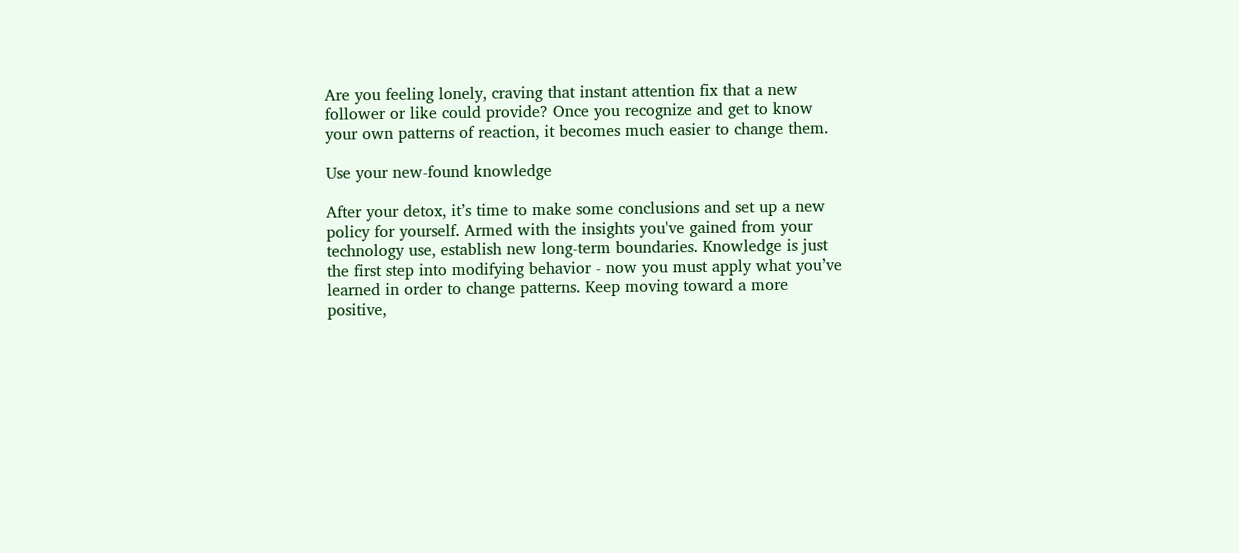Are you feeling lonely, craving that instant attention fix that a new follower or like could provide? Once you recognize and get to know your own patterns of reaction, it becomes much easier to change them.

Use your new-found knowledge

After your detox, it’s time to make some conclusions and set up a new policy for yourself. Armed with the insights you've gained from your technology use, establish new long-term boundaries. Knowledge is just the first step into modifying behavior - now you must apply what you’ve learned in order to change patterns. Keep moving toward a more positive,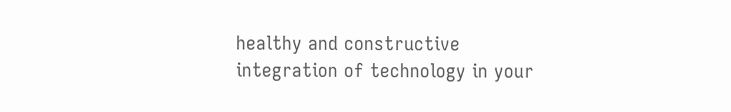healthy and constructive integration of technology in your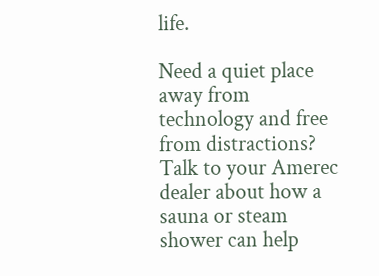life.

Need a quiet place away from technology and free from distractions? Talk to your Amerec dealer about how a sauna or steam shower can help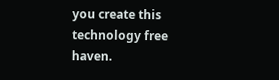you create this technology free haven.